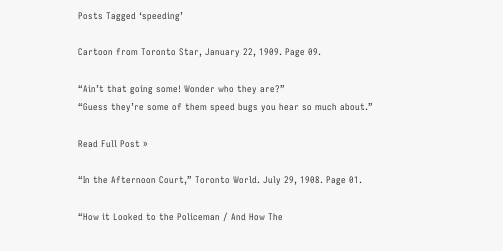Posts Tagged ‘speeding’

Cartoon from Toronto Star, January 22, 1909. Page 09.

“Ain’t that going some! Wonder who they are?”
“Guess they’re some of them speed bugs you hear so much about.”

Read Full Post »

“In the Afternoon Court,” Toronto World. July 29, 1908. Page 01.

“How it Looked to the Policeman / And How The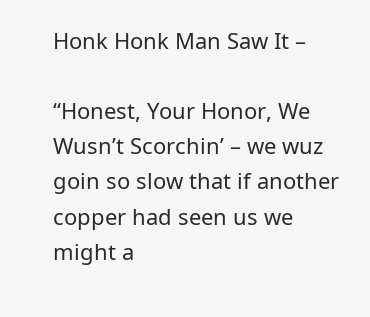Honk Honk Man Saw It –

“Honest, Your Honor, We Wusn’t Scorchin’ – we wuz goin so slow that if another copper had seen us we might a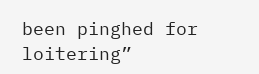been pinghed for loitering”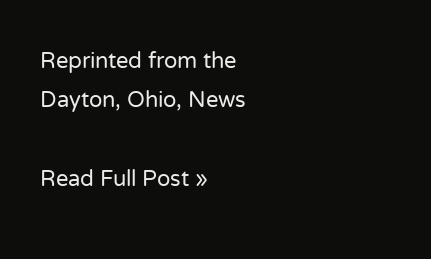Reprinted from the Dayton, Ohio, News

Read Full Post »